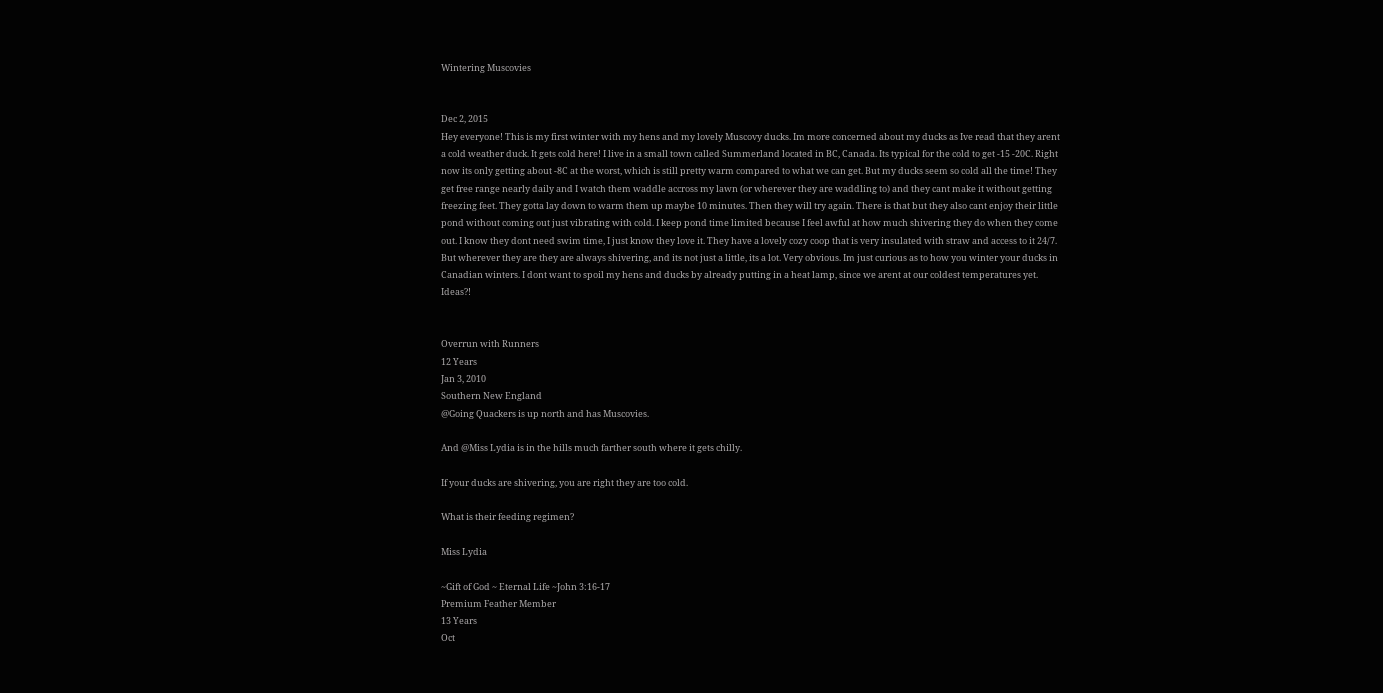Wintering Muscovies


Dec 2, 2015
Hey everyone! This is my first winter with my hens and my lovely Muscovy ducks. Im more concerned about my ducks as Ive read that they arent a cold weather duck. It gets cold here! I live in a small town called Summerland located in BC, Canada. Its typical for the cold to get -15 -20C. Right now its only getting about -8C at the worst, which is still pretty warm compared to what we can get. But my ducks seem so cold all the time! They get free range nearly daily and I watch them waddle accross my lawn (or wherever they are waddling to) and they cant make it without getting freezing feet. They gotta lay down to warm them up maybe 10 minutes. Then they will try again. There is that but they also cant enjoy their little pond without coming out just vibrating with cold. I keep pond time limited because I feel awful at how much shivering they do when they come out. I know they dont need swim time, I just know they love it. They have a lovely cozy coop that is very insulated with straw and access to it 24/7. But wherever they are they are always shivering, and its not just a little, its a lot. Very obvious. Im just curious as to how you winter your ducks in Canadian winters. I dont want to spoil my hens and ducks by already putting in a heat lamp, since we arent at our coldest temperatures yet. Ideas?!


Overrun with Runners
12 Years
Jan 3, 2010
Southern New England
@Going Quackers is up north and has Muscovies.

And @Miss Lydia is in the hills much farther south where it gets chilly.

If your ducks are shivering, you are right they are too cold.

What is their feeding regimen?

Miss Lydia

~Gift of God ~ Eternal Life ~John 3:16-17
Premium Feather Member
13 Years
Oct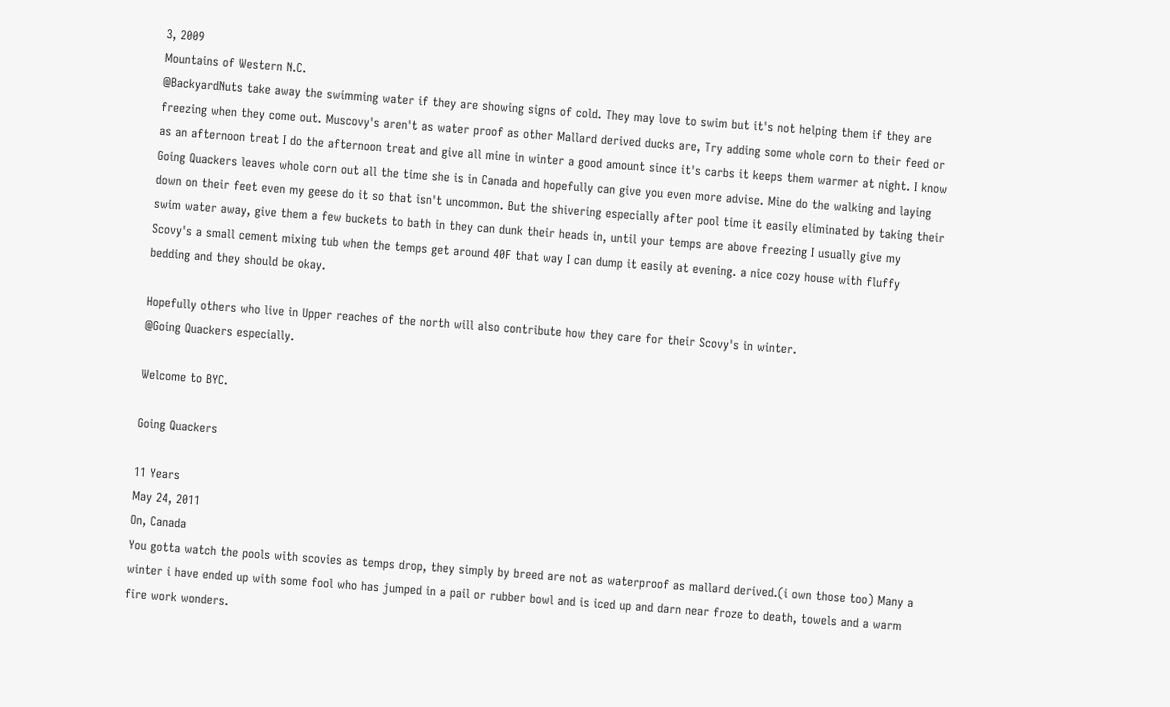3, 2009
Mountains of Western N.C.
@BackyardNuts take away the swimming water if they are showing signs of cold. They may love to swim but it's not helping them if they are freezing when they come out. Muscovy's aren't as water proof as other Mallard derived ducks are, Try adding some whole corn to their feed or as an afternoon treat I do the afternoon treat and give all mine in winter a good amount since it's carbs it keeps them warmer at night. I know Going Quackers leaves whole corn out all the time she is in Canada and hopefully can give you even more advise. Mine do the walking and laying down on their feet even my geese do it so that isn't uncommon. But the shivering especially after pool time it easily eliminated by taking their swim water away, give them a few buckets to bath in they can dunk their heads in, until your temps are above freezing I usually give my Scovy's a small cement mixing tub when the temps get around 40F that way I can dump it easily at evening. a nice cozy house with fluffy bedding and they should be okay.

Hopefully others who live in Upper reaches of the north will also contribute how they care for their Scovy's in winter.
@Going Quackers especially.

Welcome to BYC.

Going Quackers

11 Years
May 24, 2011
On, Canada
You gotta watch the pools with scovies as temps drop, they simply by breed are not as waterproof as mallard derived.(i own those too) Many a winter i have ended up with some fool who has jumped in a pail or rubber bowl and is iced up and darn near froze to death, towels and a warm fire work wonders.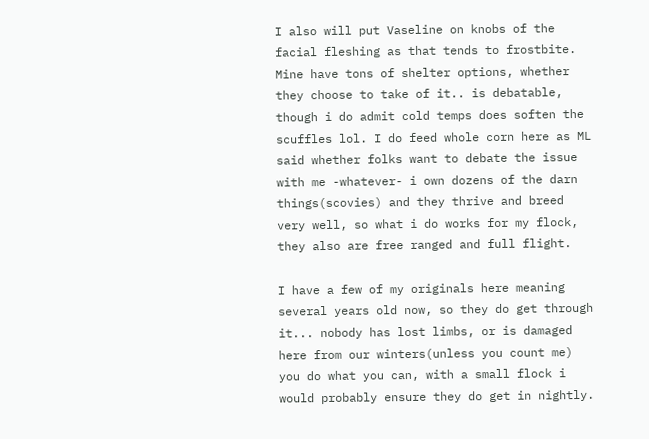I also will put Vaseline on knobs of the facial fleshing as that tends to frostbite. Mine have tons of shelter options, whether they choose to take of it.. is debatable, though i do admit cold temps does soften the scuffles lol. I do feed whole corn here as ML said whether folks want to debate the issue with me -whatever- i own dozens of the darn things(scovies) and they thrive and breed very well, so what i do works for my flock, they also are free ranged and full flight.

I have a few of my originals here meaning several years old now, so they do get through it... nobody has lost limbs, or is damaged here from our winters(unless you count me) you do what you can, with a small flock i would probably ensure they do get in nightly.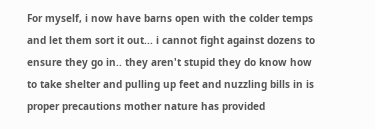For myself, i now have barns open with the colder temps and let them sort it out... i cannot fight against dozens to ensure they go in.. they aren't stupid they do know how to take shelter and pulling up feet and nuzzling bills in is proper precautions mother nature has provided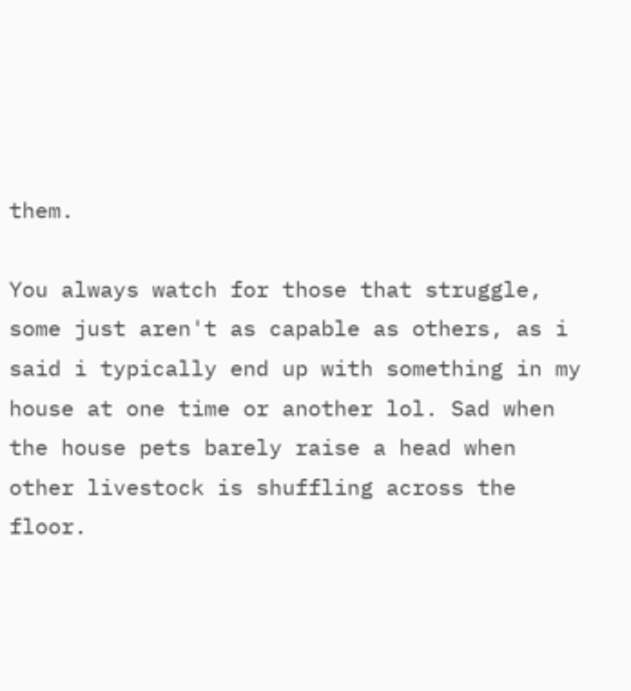them.

You always watch for those that struggle, some just aren't as capable as others, as i said i typically end up with something in my house at one time or another lol. Sad when the house pets barely raise a head when other livestock is shuffling across the floor.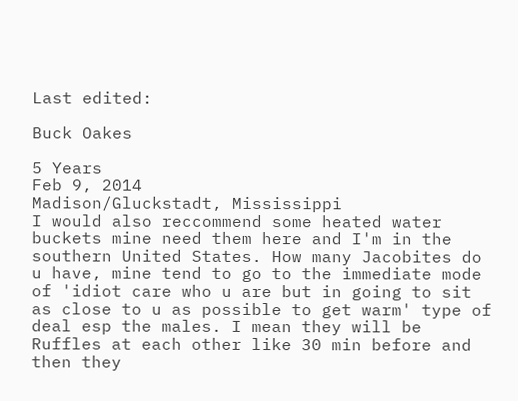Last edited:

Buck Oakes

5 Years
Feb 9, 2014
Madison/Gluckstadt, Mississippi
I would also reccommend some heated water buckets mine need them here and I'm in the southern United States. How many Jacobites do u have, mine tend to go to the immediate mode of 'idiot care who u are but in going to sit as close to u as possible to get warm' type of deal esp the males. I mean they will be Ruffles at each other like 30 min before and then they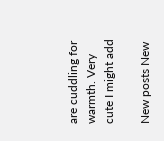are cuddling for warmth. Very cute I might add

New posts New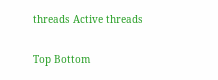threads Active threads

Top Bottom